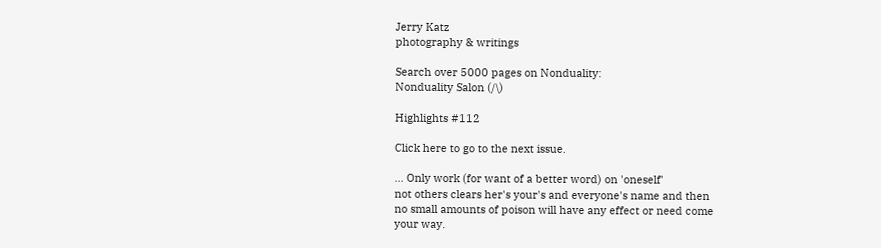Jerry Katz
photography & writings

Search over 5000 pages on Nonduality:
Nonduality Salon (/\)

Highlights #112

Click here to go to the next issue.

... Only work (for want of a better word) on 'oneself'
not others clears her's your's and everyone's name and then
no small amounts of poison will have any effect or need come
your way.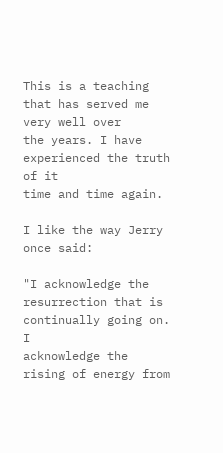This is a teaching that has served me very well over
the years. I have experienced the truth of it
time and time again.

I like the way Jerry once said:

"I acknowledge the resurrection that is continually going on. I
acknowledge the rising of energy from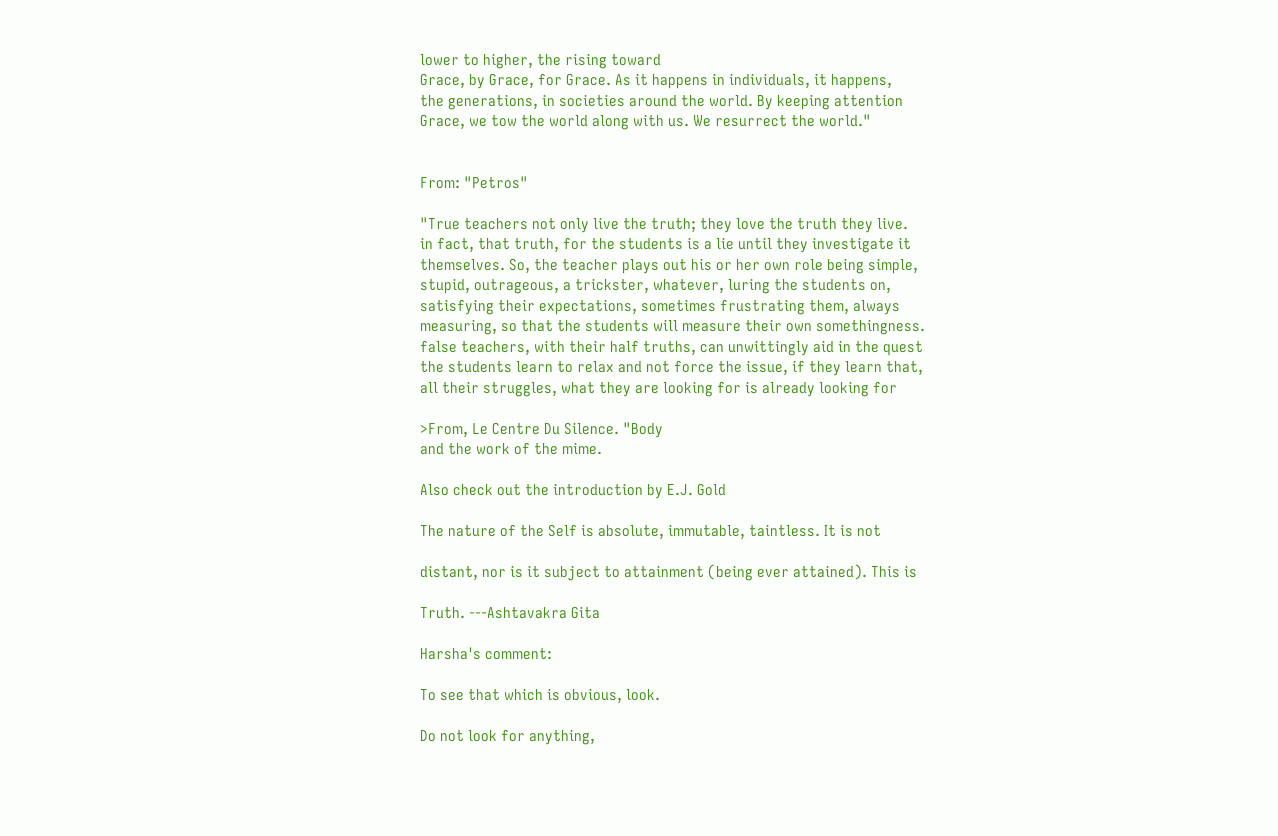lower to higher, the rising toward
Grace, by Grace, for Grace. As it happens in individuals, it happens,
the generations, in societies around the world. By keeping attention
Grace, we tow the world along with us. We resurrect the world."


From: "Petros"

"True teachers not only live the truth; they love the truth they live.
in fact, that truth, for the students is a lie until they investigate it
themselves. So, the teacher plays out his or her own role being simple,
stupid, outrageous, a trickster, whatever, luring the students on,
satisfying their expectations, sometimes frustrating them, always
measuring, so that the students will measure their own somethingness.
false teachers, with their half truths, can unwittingly aid in the quest
the students learn to relax and not force the issue, if they learn that,
all their struggles, what they are looking for is already looking for

>From, Le Centre Du Silence. "Body
and the work of the mime.

Also check out the introduction by E.J. Gold

The nature of the Self is absolute, immutable, taintless. It is not

distant, nor is it subject to attainment (being ever attained). This is

Truth. ---Ashtavakra Gita

Harsha's comment:

To see that which is obvious, look.

Do not look for anything,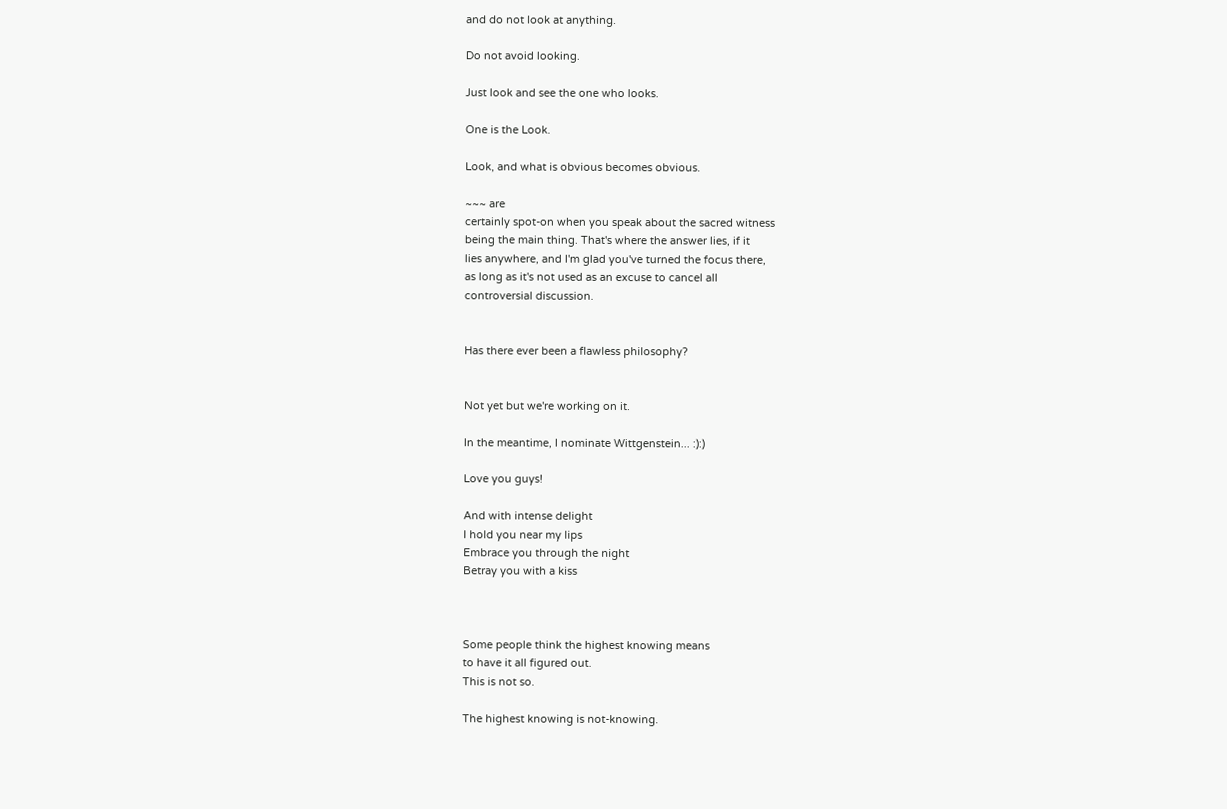and do not look at anything.

Do not avoid looking.

Just look and see the one who looks.

One is the Look.

Look, and what is obvious becomes obvious.

~~~ are
certainly spot-on when you speak about the sacred witness
being the main thing. That's where the answer lies, if it
lies anywhere, and I'm glad you've turned the focus there,
as long as it's not used as an excuse to cancel all
controversial discussion.


Has there ever been a flawless philosophy?


Not yet but we're working on it.

In the meantime, I nominate Wittgenstein... :):)

Love you guys!

And with intense delight
I hold you near my lips
Embrace you through the night
Betray you with a kiss



Some people think the highest knowing means
to have it all figured out.
This is not so.

The highest knowing is not-knowing.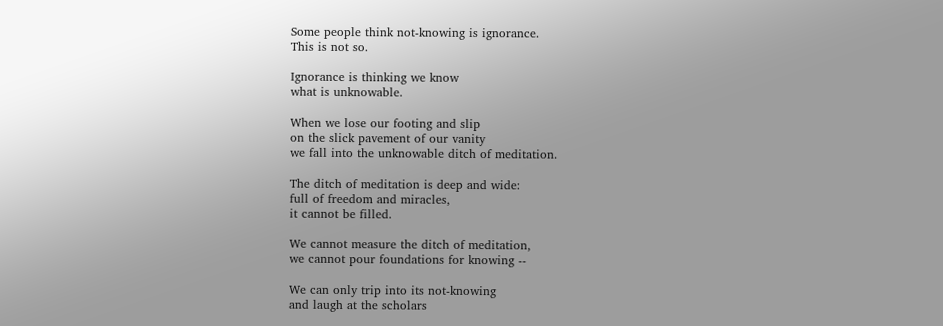Some people think not-knowing is ignorance.
This is not so.

Ignorance is thinking we know
what is unknowable.

When we lose our footing and slip
on the slick pavement of our vanity
we fall into the unknowable ditch of meditation.

The ditch of meditation is deep and wide:
full of freedom and miracles,
it cannot be filled.

We cannot measure the ditch of meditation,
we cannot pour foundations for knowing --

We can only trip into its not-knowing
and laugh at the scholars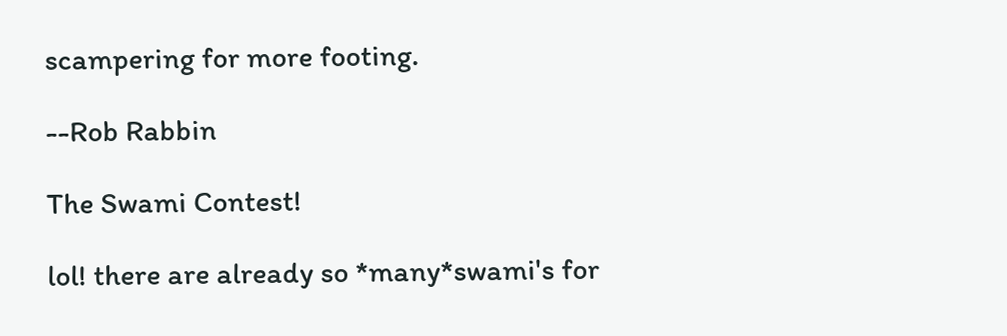scampering for more footing.

--Rob Rabbin

The Swami Contest!

lol! there are already so *many*swami's for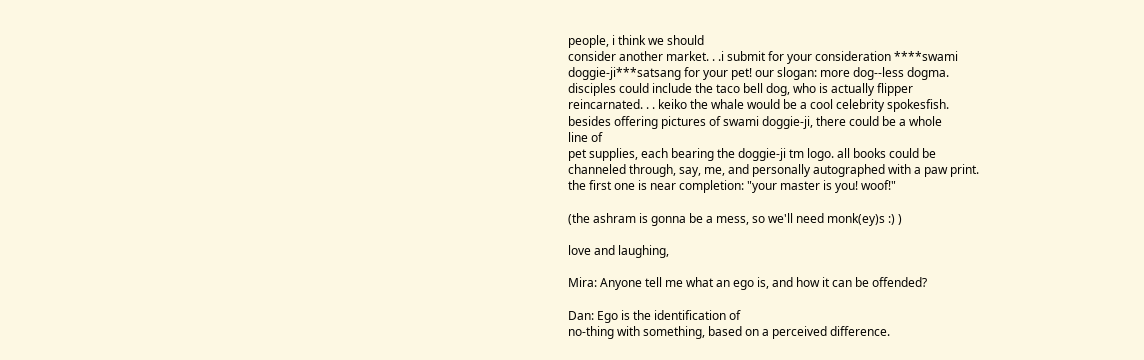people, i think we should
consider another market. . .i submit for your consideration ****swami
doggie-ji***satsang for your pet! our slogan: more dog--less dogma.
disciples could include the taco bell dog, who is actually flipper
reincarnated. . . keiko the whale would be a cool celebrity spokesfish.
besides offering pictures of swami doggie-ji, there could be a whole
line of
pet supplies, each bearing the doggie-ji tm logo. all books could be
channeled through, say, me, and personally autographed with a paw print.
the first one is near completion: "your master is you! woof!"

(the ashram is gonna be a mess, so we'll need monk(ey)s :) )

love and laughing,

Mira: Anyone tell me what an ego is, and how it can be offended?

Dan: Ego is the identification of
no-thing with something, based on a perceived difference.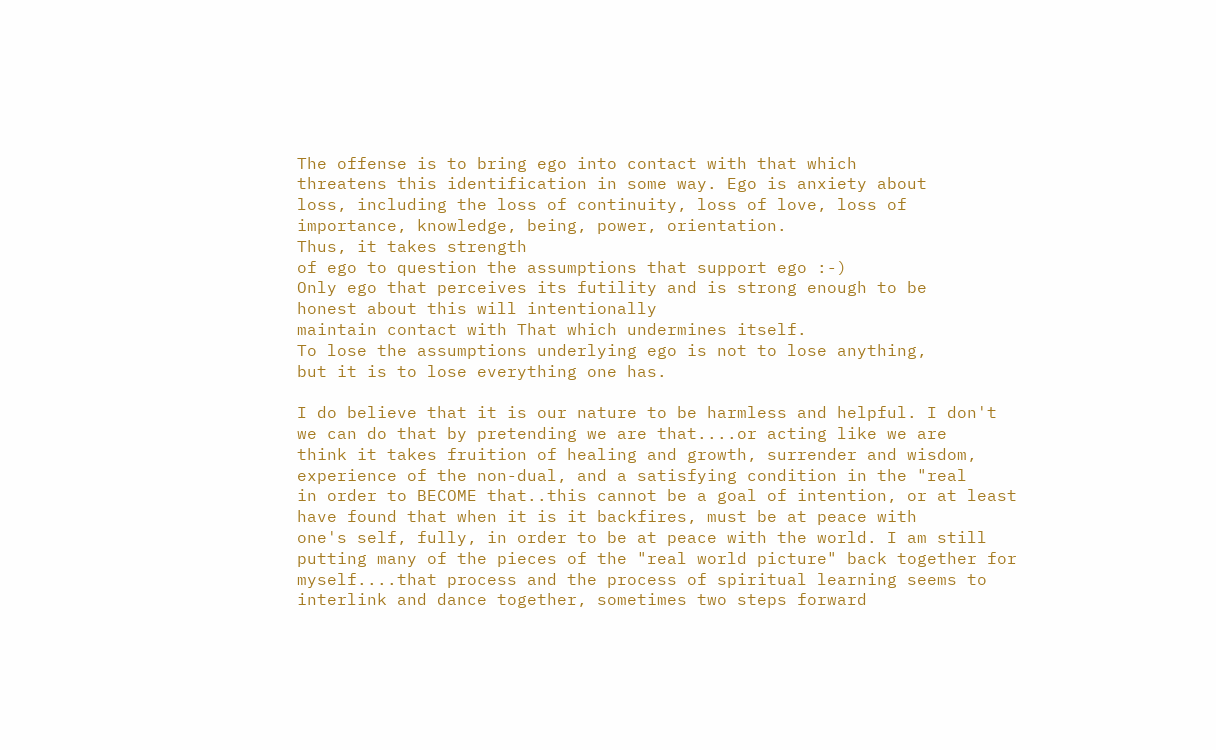The offense is to bring ego into contact with that which
threatens this identification in some way. Ego is anxiety about
loss, including the loss of continuity, loss of love, loss of
importance, knowledge, being, power, orientation.
Thus, it takes strength
of ego to question the assumptions that support ego :-)
Only ego that perceives its futility and is strong enough to be
honest about this will intentionally
maintain contact with That which undermines itself.
To lose the assumptions underlying ego is not to lose anything,
but it is to lose everything one has.

I do believe that it is our nature to be harmless and helpful. I don't
we can do that by pretending we are that....or acting like we are
think it takes fruition of healing and growth, surrender and wisdom,
experience of the non-dual, and a satisfying condition in the "real
in order to BECOME that..this cannot be a goal of intention, or at least
have found that when it is it backfires, must be at peace with
one's self, fully, in order to be at peace with the world. I am still
putting many of the pieces of the "real world picture" back together for
myself....that process and the process of spiritual learning seems to
interlink and dance together, sometimes two steps forward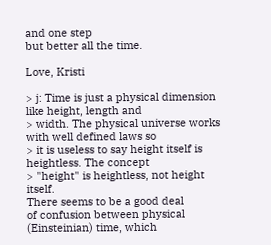and one step
but better all the time.

Love, Kristi

> j: Time is just a physical dimension like height, length and
> width. The physical universe works with well defined laws so
> it is useless to say height itself is heightless. The concept
> "height" is heightless, not height itself.
There seems to be a good deal
of confusion between physical
(Einsteinian) time, which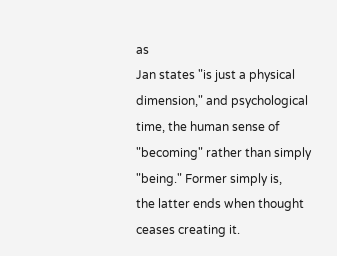as
Jan states "is just a physical
dimension," and psychological
time, the human sense of
"becoming" rather than simply
"being." Former simply is,
the latter ends when thought
ceases creating it.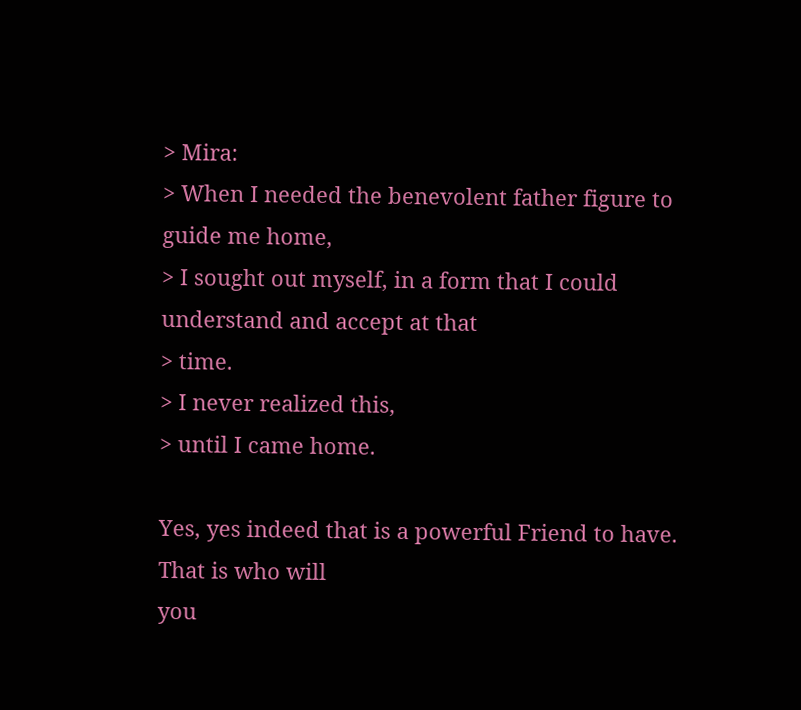> Mira:
> When I needed the benevolent father figure to guide me home,
> I sought out myself, in a form that I could understand and accept at that
> time.
> I never realized this,
> until I came home.

Yes, yes indeed that is a powerful Friend to have. That is who will
you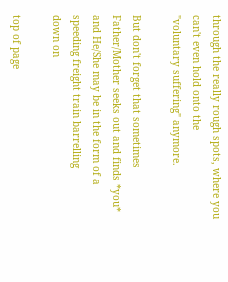through the really rough spots, where you can't even hold onto the
"voluntary suffering" anymore.

But don't forget that sometimes Father/Mother seeks out and finds *you*
and He/She may be in the form of a speeding freight train barrelling
down on

top of page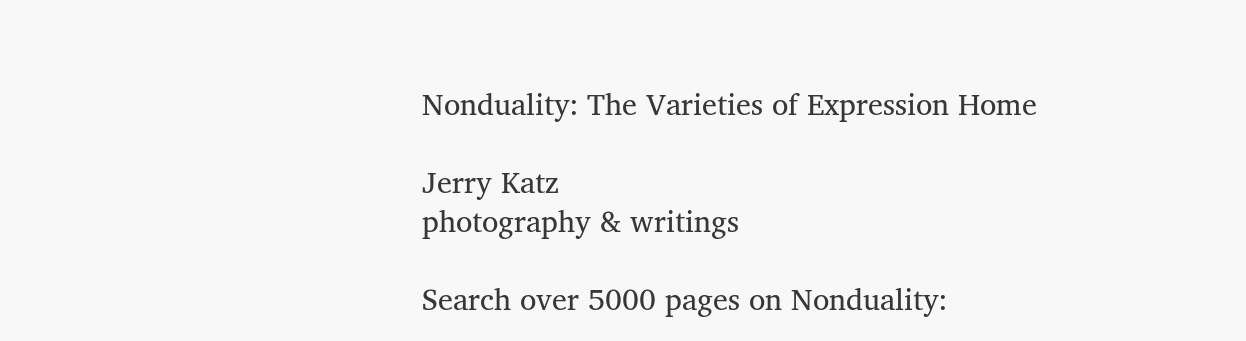Nonduality: The Varieties of Expression Home

Jerry Katz
photography & writings

Search over 5000 pages on Nonduality: